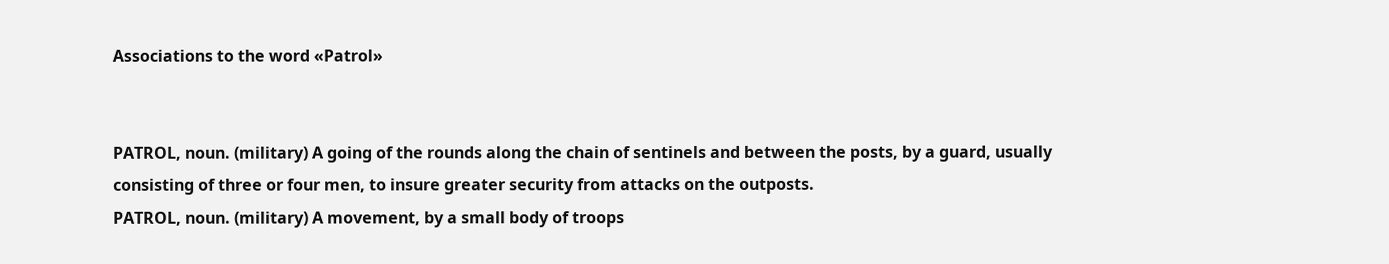Associations to the word «Patrol»


PATROL, noun. (military) A going of the rounds along the chain of sentinels and between the posts, by a guard, usually consisting of three or four men, to insure greater security from attacks on the outposts.
PATROL, noun. (military) A movement, by a small body of troops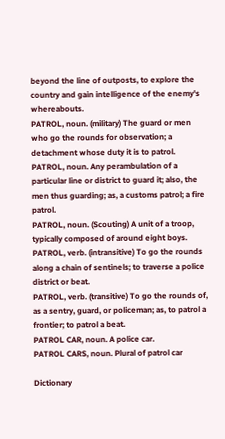beyond the line of outposts, to explore the country and gain intelligence of the enemy's whereabouts.
PATROL, noun. (military) The guard or men who go the rounds for observation; a detachment whose duty it is to patrol.
PATROL, noun. Any perambulation of a particular line or district to guard it; also, the men thus guarding; as, a customs patrol; a fire patrol.
PATROL, noun. (Scouting) A unit of a troop, typically composed of around eight boys.
PATROL, verb. (intransitive) To go the rounds along a chain of sentinels; to traverse a police district or beat.
PATROL, verb. (transitive) To go the rounds of, as a sentry, guard, or policeman; as, to patrol a frontier; to patrol a beat.
PATROL CAR, noun. A police car.
PATROL CARS, noun. Plural of patrol car

Dictionary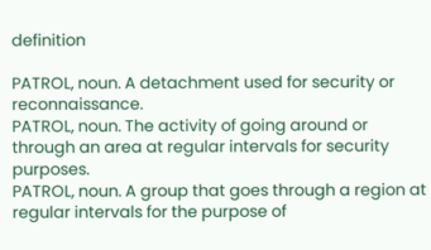definition

PATROL, noun. A detachment used for security or reconnaissance.
PATROL, noun. The activity of going around or through an area at regular intervals for security purposes.
PATROL, noun. A group that goes through a region at regular intervals for the purpose of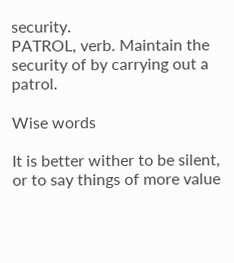security.
PATROL, verb. Maintain the security of by carrying out a patrol.

Wise words

It is better wither to be silent, or to say things of more value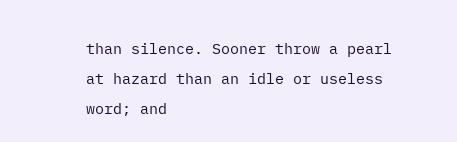than silence. Sooner throw a pearl at hazard than an idle or useless word; and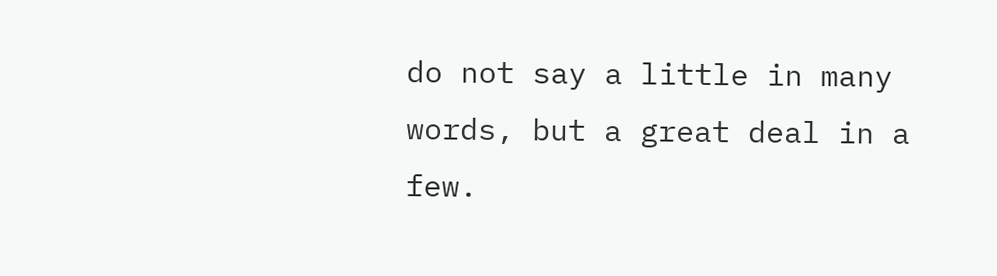do not say a little in many words, but a great deal in a few.